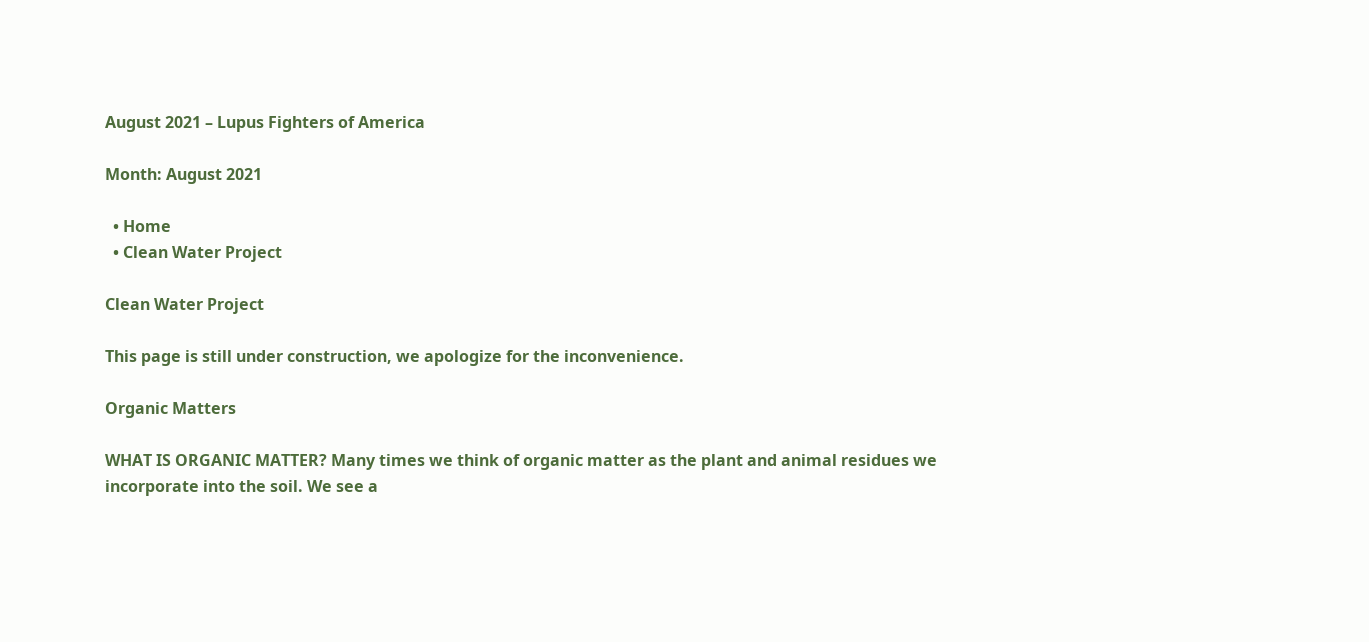August 2021 – Lupus Fighters of America

Month: August 2021

  • Home
  • Clean Water Project

Clean Water Project

This page is still under construction, we apologize for the inconvenience.

Organic Matters

WHAT IS ORGANIC MATTER? Many times we think of organic matter as the plant and animal residues we incorporate into the soil. We see a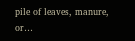pile of leaves, manure, or…